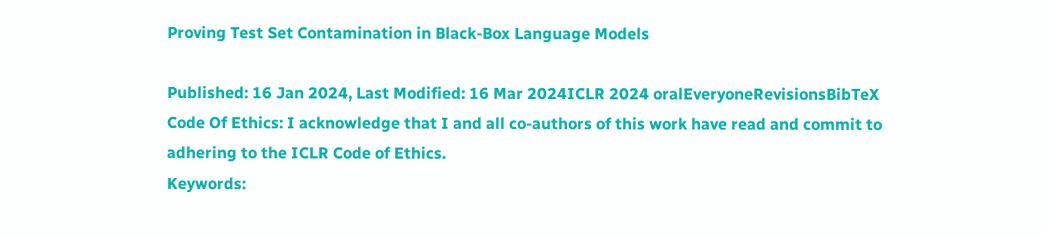Proving Test Set Contamination in Black-Box Language Models

Published: 16 Jan 2024, Last Modified: 16 Mar 2024ICLR 2024 oralEveryoneRevisionsBibTeX
Code Of Ethics: I acknowledge that I and all co-authors of this work have read and commit to adhering to the ICLR Code of Ethics.
Keywords: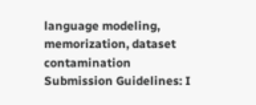language modeling, memorization, dataset contamination
Submission Guidelines: I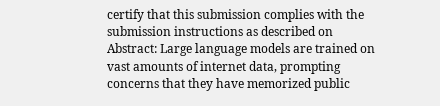certify that this submission complies with the submission instructions as described on
Abstract: Large language models are trained on vast amounts of internet data, prompting concerns that they have memorized public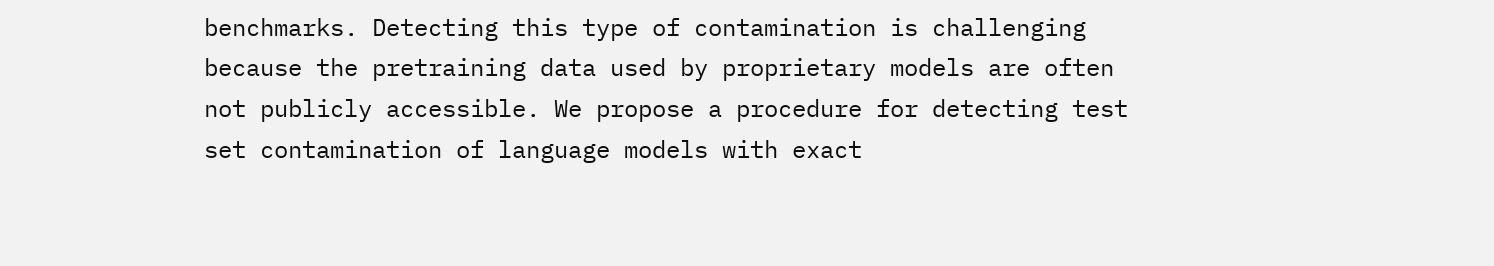benchmarks. Detecting this type of contamination is challenging because the pretraining data used by proprietary models are often not publicly accessible. We propose a procedure for detecting test set contamination of language models with exact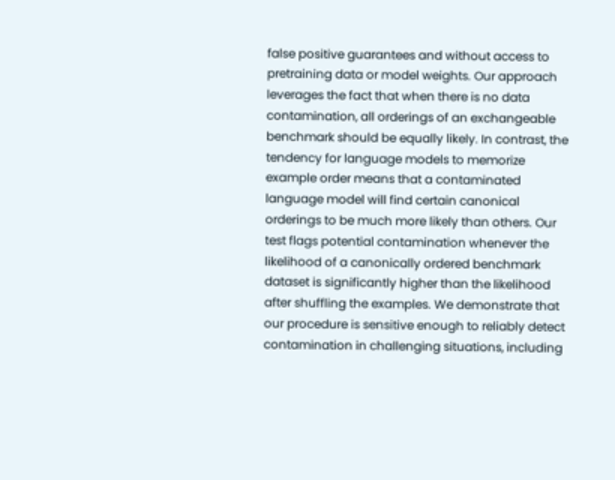false positive guarantees and without access to pretraining data or model weights. Our approach leverages the fact that when there is no data contamination, all orderings of an exchangeable benchmark should be equally likely. In contrast, the tendency for language models to memorize example order means that a contaminated language model will find certain canonical orderings to be much more likely than others. Our test flags potential contamination whenever the likelihood of a canonically ordered benchmark dataset is significantly higher than the likelihood after shuffling the examples. We demonstrate that our procedure is sensitive enough to reliably detect contamination in challenging situations, including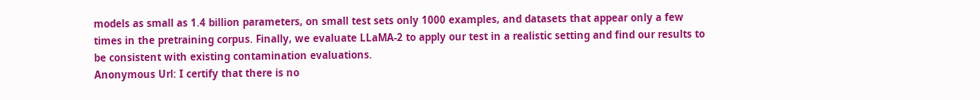models as small as 1.4 billion parameters, on small test sets only 1000 examples, and datasets that appear only a few times in the pretraining corpus. Finally, we evaluate LLaMA-2 to apply our test in a realistic setting and find our results to be consistent with existing contamination evaluations.
Anonymous Url: I certify that there is no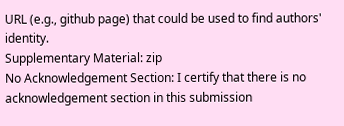URL (e.g., github page) that could be used to find authors' identity.
Supplementary Material: zip
No Acknowledgement Section: I certify that there is no acknowledgement section in this submission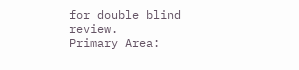for double blind review.
Primary Area: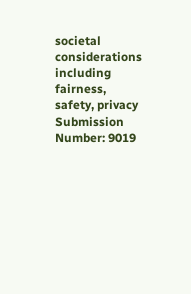societal considerations including fairness, safety, privacy
Submission Number: 9019